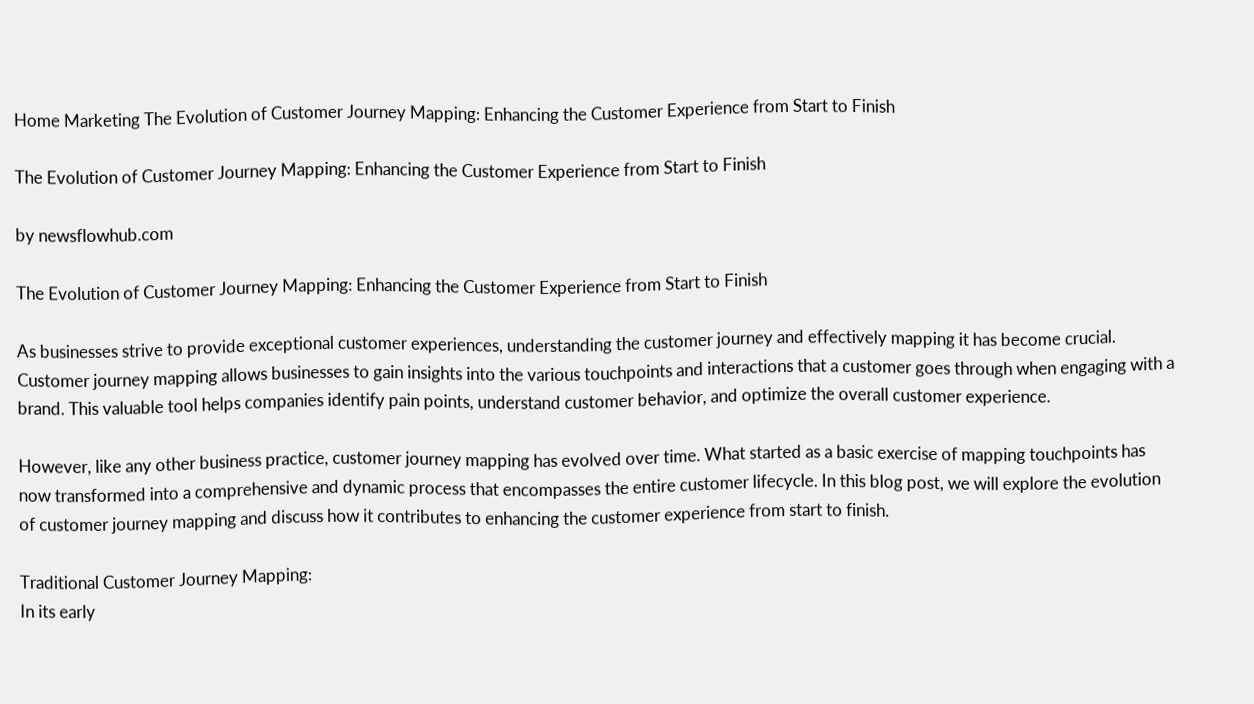Home Marketing The Evolution of Customer Journey Mapping: Enhancing the Customer Experience from Start to Finish

The Evolution of Customer Journey Mapping: Enhancing the Customer Experience from Start to Finish

by newsflowhub.com

The Evolution of Customer Journey Mapping: Enhancing the Customer Experience from Start to Finish

As businesses strive to provide exceptional customer experiences, understanding the customer journey and effectively mapping it has become crucial. Customer journey mapping allows businesses to gain insights into the various touchpoints and interactions that a customer goes through when engaging with a brand. This valuable tool helps companies identify pain points, understand customer behavior, and optimize the overall customer experience.

However, like any other business practice, customer journey mapping has evolved over time. What started as a basic exercise of mapping touchpoints has now transformed into a comprehensive and dynamic process that encompasses the entire customer lifecycle. In this blog post, we will explore the evolution of customer journey mapping and discuss how it contributes to enhancing the customer experience from start to finish.

Traditional Customer Journey Mapping:
In its early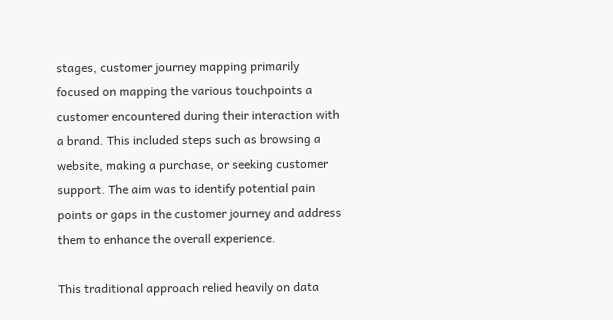stages, customer journey mapping primarily focused on mapping the various touchpoints a customer encountered during their interaction with a brand. This included steps such as browsing a website, making a purchase, or seeking customer support. The aim was to identify potential pain points or gaps in the customer journey and address them to enhance the overall experience.

This traditional approach relied heavily on data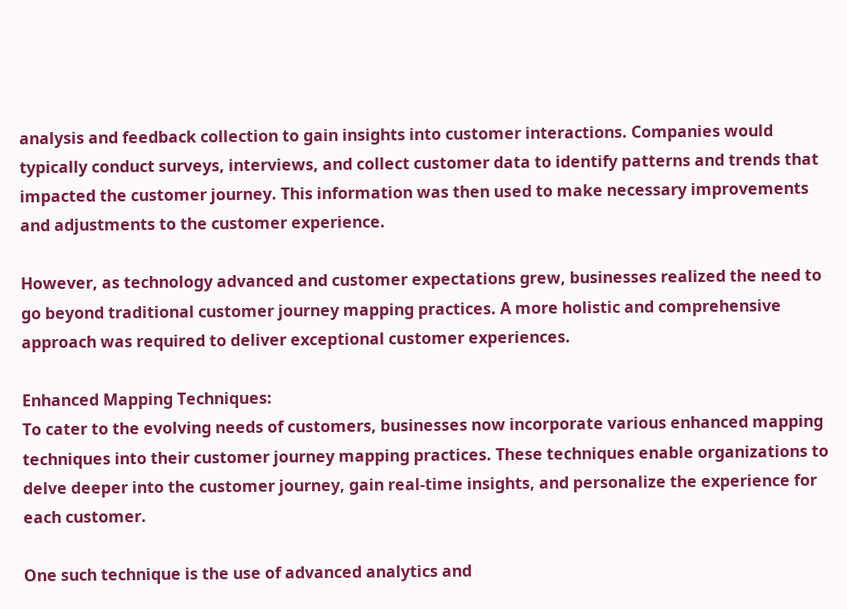analysis and feedback collection to gain insights into customer interactions. Companies would typically conduct surveys, interviews, and collect customer data to identify patterns and trends that impacted the customer journey. This information was then used to make necessary improvements and adjustments to the customer experience.

However, as technology advanced and customer expectations grew, businesses realized the need to go beyond traditional customer journey mapping practices. A more holistic and comprehensive approach was required to deliver exceptional customer experiences.

Enhanced Mapping Techniques:
To cater to the evolving needs of customers, businesses now incorporate various enhanced mapping techniques into their customer journey mapping practices. These techniques enable organizations to delve deeper into the customer journey, gain real-time insights, and personalize the experience for each customer.

One such technique is the use of advanced analytics and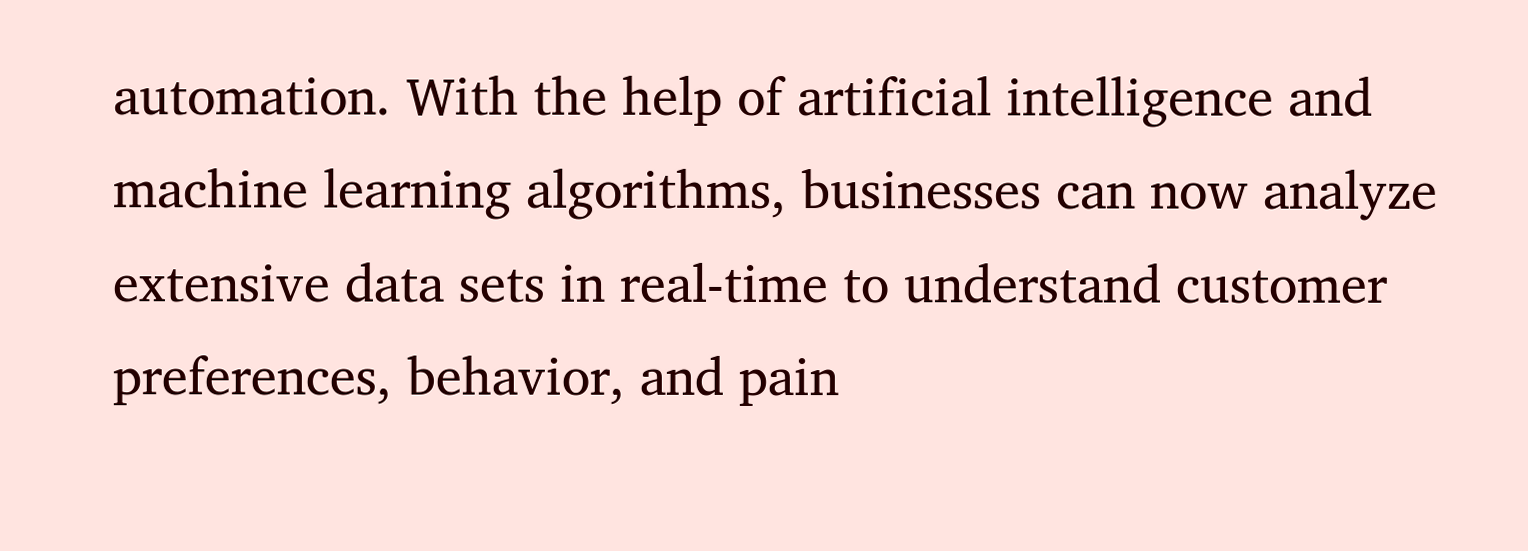automation. With the help of artificial intelligence and machine learning algorithms, businesses can now analyze extensive data sets in real-time to understand customer preferences, behavior, and pain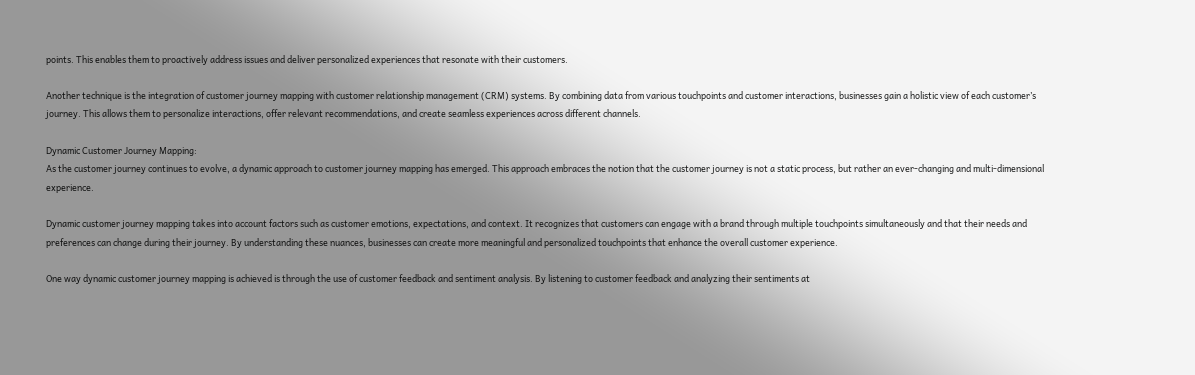points. This enables them to proactively address issues and deliver personalized experiences that resonate with their customers.

Another technique is the integration of customer journey mapping with customer relationship management (CRM) systems. By combining data from various touchpoints and customer interactions, businesses gain a holistic view of each customer’s journey. This allows them to personalize interactions, offer relevant recommendations, and create seamless experiences across different channels.

Dynamic Customer Journey Mapping:
As the customer journey continues to evolve, a dynamic approach to customer journey mapping has emerged. This approach embraces the notion that the customer journey is not a static process, but rather an ever-changing and multi-dimensional experience.

Dynamic customer journey mapping takes into account factors such as customer emotions, expectations, and context. It recognizes that customers can engage with a brand through multiple touchpoints simultaneously and that their needs and preferences can change during their journey. By understanding these nuances, businesses can create more meaningful and personalized touchpoints that enhance the overall customer experience.

One way dynamic customer journey mapping is achieved is through the use of customer feedback and sentiment analysis. By listening to customer feedback and analyzing their sentiments at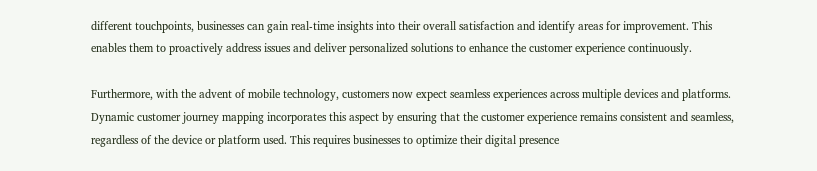different touchpoints, businesses can gain real-time insights into their overall satisfaction and identify areas for improvement. This enables them to proactively address issues and deliver personalized solutions to enhance the customer experience continuously.

Furthermore, with the advent of mobile technology, customers now expect seamless experiences across multiple devices and platforms. Dynamic customer journey mapping incorporates this aspect by ensuring that the customer experience remains consistent and seamless, regardless of the device or platform used. This requires businesses to optimize their digital presence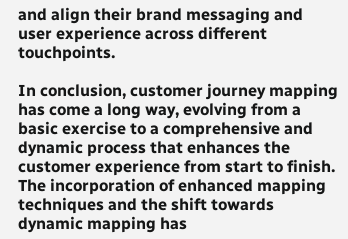and align their brand messaging and user experience across different touchpoints.

In conclusion, customer journey mapping has come a long way, evolving from a basic exercise to a comprehensive and dynamic process that enhances the customer experience from start to finish. The incorporation of enhanced mapping techniques and the shift towards dynamic mapping has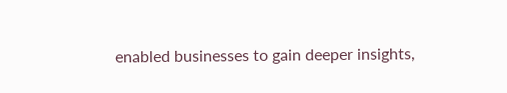enabled businesses to gain deeper insights,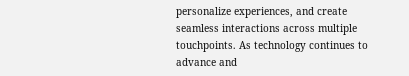personalize experiences, and create seamless interactions across multiple touchpoints. As technology continues to advance and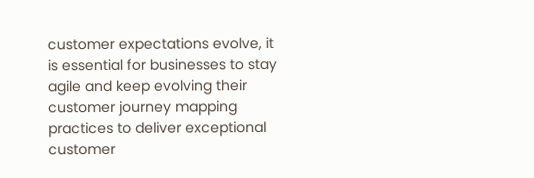customer expectations evolve, it is essential for businesses to stay agile and keep evolving their customer journey mapping practices to deliver exceptional customer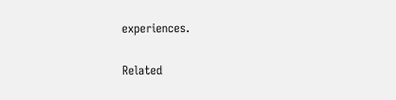experiences.

Related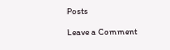Posts

Leave a Comment